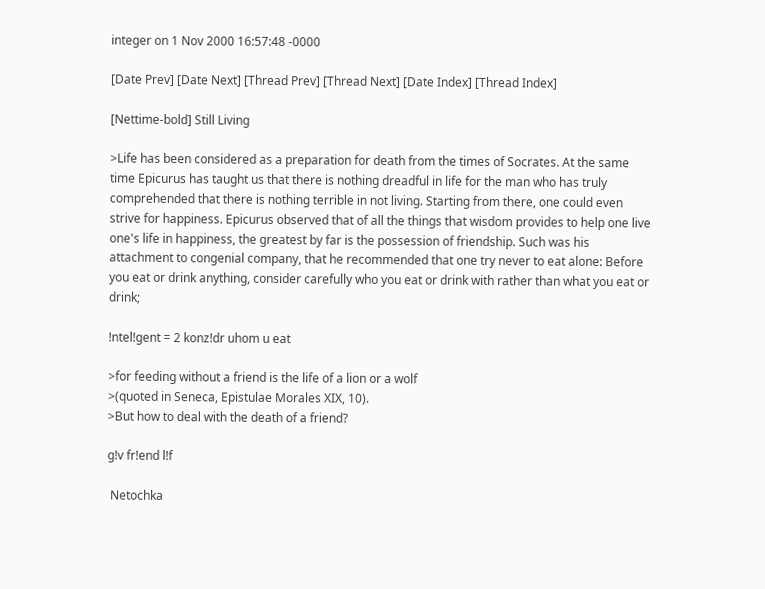integer on 1 Nov 2000 16:57:48 -0000

[Date Prev] [Date Next] [Thread Prev] [Thread Next] [Date Index] [Thread Index]

[Nettime-bold] Still Living

>Life has been considered as a preparation for death from the times of Socrates. At the same time Epicurus has taught us that there is nothing dreadful in life for the man who has truly comprehended that there is nothing terrible in not living. Starting from there, one could even strive for happiness. Epicurus observed that of all the things that wisdom provides to help one live one's life in happiness, the greatest by far is the possession of friendship. Such was his attachment to congenial company, that he recommended that one try never to eat alone: Before you eat or drink anything, consider carefully who you eat or drink with rather than what you eat or drink;

!ntel!gent = 2 konz!dr uhom u eat

>for feeding without a friend is the life of a lion or a wolf
>(quoted in Seneca, Epistulae Morales XIX, 10).
>But how to deal with the death of a friend?

g!v fr!end l!f

 Netochka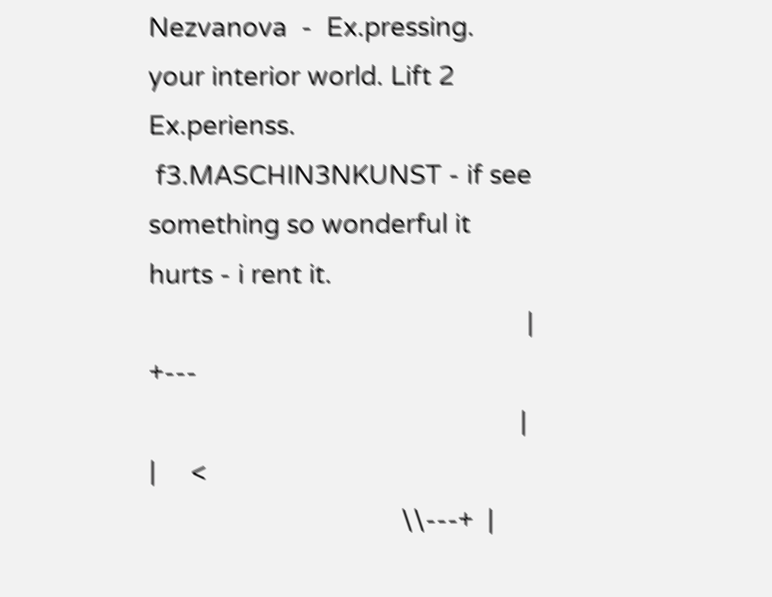Nezvanova  -  Ex.pressing. your interior world. Lift 2 Ex.perienss.
 f3.MASCHIN3NKUNST - if see something so wonderful it hurts - i rent it.
                                                      |  +---
                                                     |  |     <
                                    \\---+  |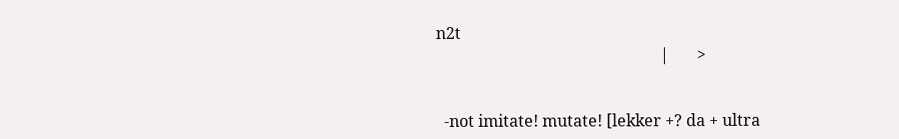n2t
                                                        |       >


  -not imitate! mutate! [lekker +? da + ultra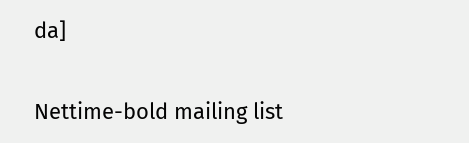da]

Nettime-bold mailing list